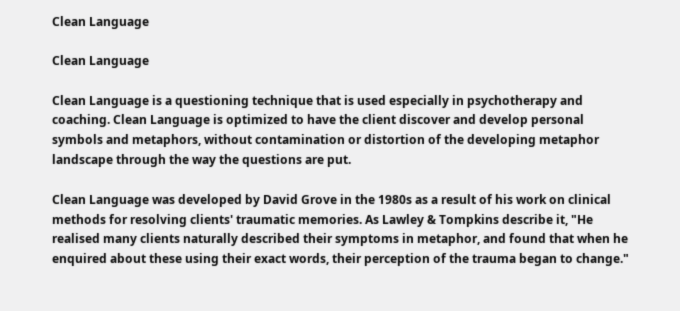Clean Language

Clean Language

Clean Language is a questioning technique that is used especially in psychotherapy and coaching. Clean Language is optimized to have the client discover and develop personal symbols and metaphors, without contamination or distortion of the developing metaphor landscape through the way the questions are put.

Clean Language was developed by David Grove in the 1980s as a result of his work on clinical methods for resolving clients' traumatic memories. As Lawley & Tompkins describe it, "He realised many clients naturally described their symptoms in metaphor, and found that when he enquired about these using their exact words, their perception of the trauma began to change."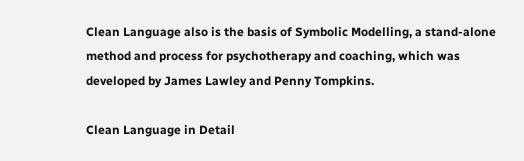Clean Language also is the basis of Symbolic Modelling, a stand-alone method and process for psychotherapy and coaching, which was developed by James Lawley and Penny Tompkins.

Clean Language in Detail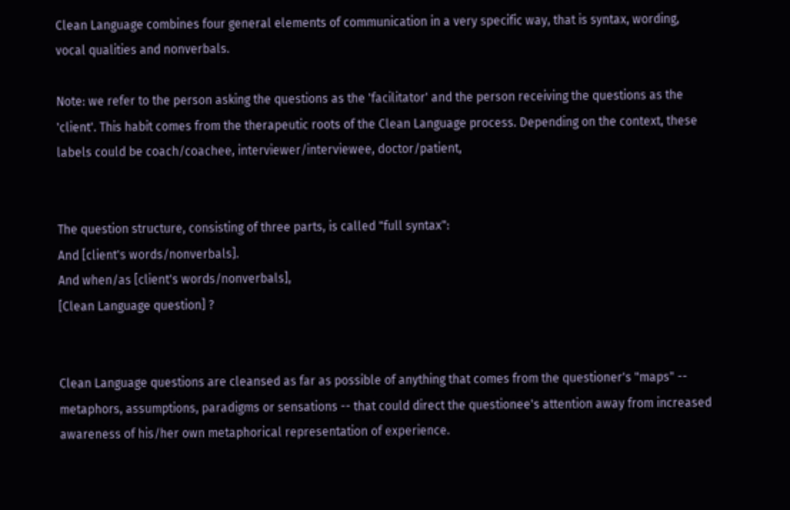Clean Language combines four general elements of communication in a very specific way, that is syntax, wording, vocal qualities and nonverbals.

Note: we refer to the person asking the questions as the 'facilitator' and the person receiving the questions as the 'client'. This habit comes from the therapeutic roots of the Clean Language process. Depending on the context, these labels could be coach/coachee, interviewer/interviewee, doctor/patient,


The question structure, consisting of three parts, is called "full syntax":
And [client's words/nonverbals].
And when/as [client's words/nonverbals],
[Clean Language question] ?


Clean Language questions are cleansed as far as possible of anything that comes from the questioner's "maps" -- metaphors, assumptions, paradigms or sensations -- that could direct the questionee's attention away from increased awareness of his/her own metaphorical representation of experience.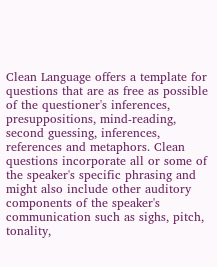Clean Language offers a template for questions that are as free as possible of the questioner's inferences, presuppositions, mind-reading, second guessing, inferences, references and metaphors. Clean questions incorporate all or some of the speaker's specific phrasing and might also include other auditory components of the speaker's communication such as sighs, pitch, tonality,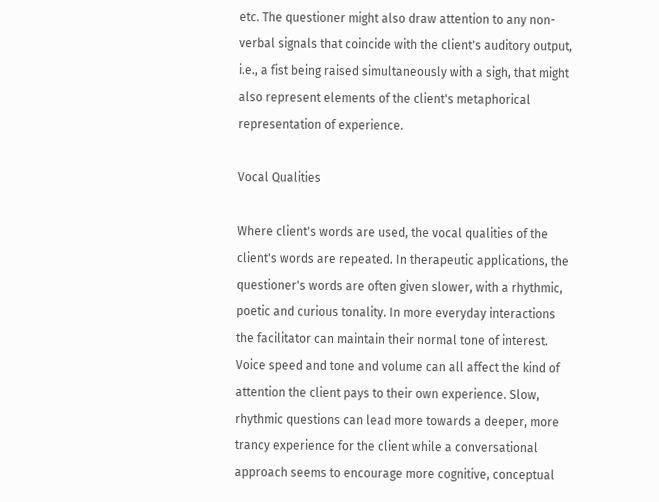etc. The questioner might also draw attention to any non-verbal signals that coincide with the client's auditory output, i.e., a fist being raised simultaneously with a sigh, that might also represent elements of the client's metaphorical representation of experience.

Vocal Qualities

Where client's words are used, the vocal qualities of the client's words are repeated. In therapeutic applications, the questioner's words are often given slower, with a rhythmic, poetic and curious tonality. In more everyday interactions the facilitator can maintain their normal tone of interest. Voice speed and tone and volume can all affect the kind of attention the client pays to their own experience. Slow, rhythmic questions can lead more towards a deeper, more trancy experience for the client while a conversational approach seems to encourage more cognitive, conceptual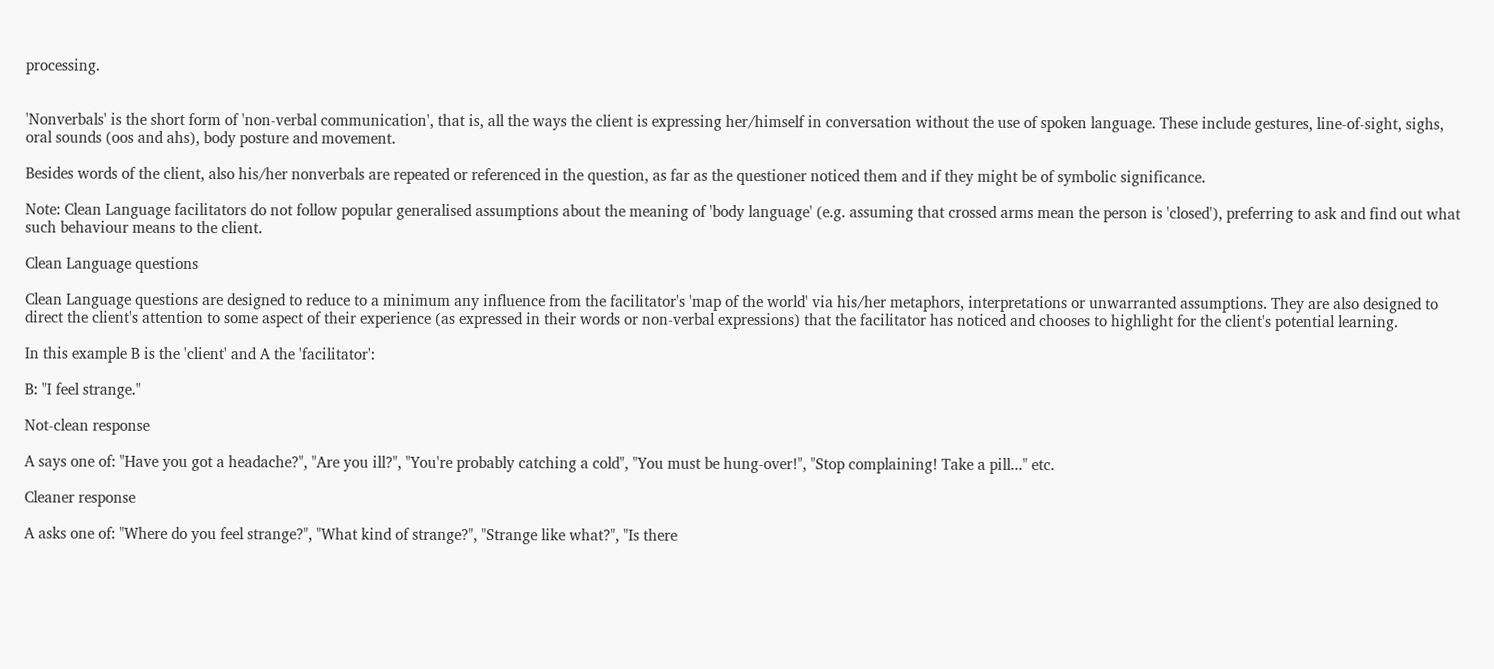processing.


'Nonverbals' is the short form of 'non-verbal communication', that is, all the ways the client is expressing her/himself in conversation without the use of spoken language. These include gestures, line-of-sight, sighs, oral sounds (oos and ahs), body posture and movement.

Besides words of the client, also his/her nonverbals are repeated or referenced in the question, as far as the questioner noticed them and if they might be of symbolic significance.

Note: Clean Language facilitators do not follow popular generalised assumptions about the meaning of 'body language' (e.g. assuming that crossed arms mean the person is 'closed'), preferring to ask and find out what such behaviour means to the client.

Clean Language questions

Clean Language questions are designed to reduce to a minimum any influence from the facilitator's 'map of the world' via his/her metaphors, interpretations or unwarranted assumptions. They are also designed to direct the client's attention to some aspect of their experience (as expressed in their words or non-verbal expressions) that the facilitator has noticed and chooses to highlight for the client's potential learning.

In this example B is the 'client' and A the 'facilitator':

B: "I feel strange."

Not-clean response

A says one of: "Have you got a headache?", "Are you ill?", "You're probably catching a cold", "You must be hung-over!", "Stop complaining! Take a pill..." etc.

Cleaner response

A asks one of: "Where do you feel strange?", "What kind of strange?", "Strange like what?", "Is there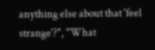anything else about that 'feel strange'?", "What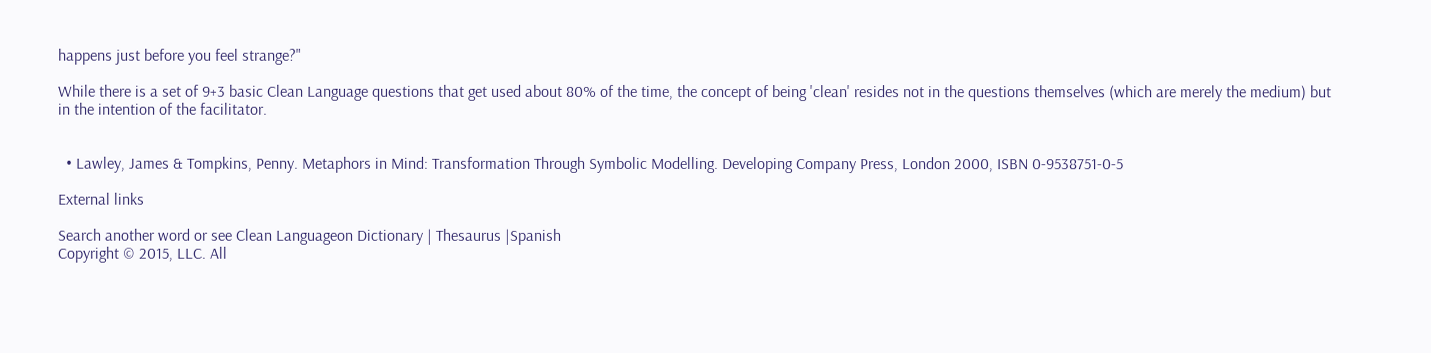happens just before you feel strange?"

While there is a set of 9+3 basic Clean Language questions that get used about 80% of the time, the concept of being 'clean' resides not in the questions themselves (which are merely the medium) but in the intention of the facilitator.


  • Lawley, James & Tompkins, Penny. Metaphors in Mind: Transformation Through Symbolic Modelling. Developing Company Press, London 2000, ISBN 0-9538751-0-5

External links

Search another word or see Clean Languageon Dictionary | Thesaurus |Spanish
Copyright © 2015, LLC. All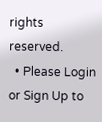rights reserved.
  • Please Login or Sign Up to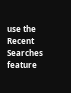use the Recent Searches feature